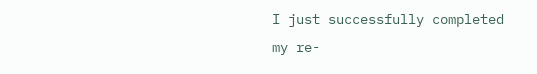I just successfully completed my re-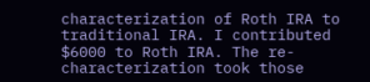characterization of Roth IRA to traditional IRA. I contributed $6000 to Roth IRA. The re-characterization took those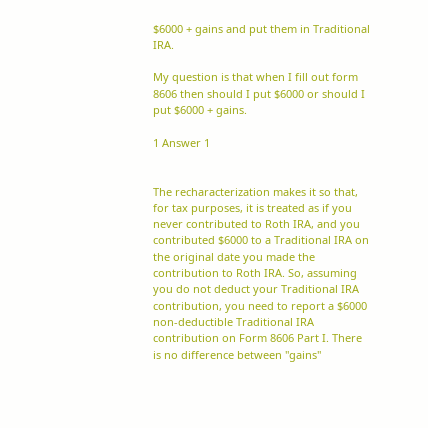$6000 + gains and put them in Traditional IRA.

My question is that when I fill out form 8606 then should I put $6000 or should I put $6000 + gains.

1 Answer 1


The recharacterization makes it so that, for tax purposes, it is treated as if you never contributed to Roth IRA, and you contributed $6000 to a Traditional IRA on the original date you made the contribution to Roth IRA. So, assuming you do not deduct your Traditional IRA contribution, you need to report a $6000 non-deductible Traditional IRA contribution on Form 8606 Part I. There is no difference between "gains"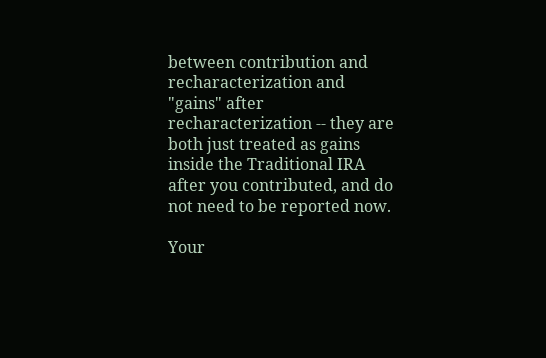between contribution and recharacterization and "gains" after recharacterization -- they are both just treated as gains inside the Traditional IRA after you contributed, and do not need to be reported now.

Your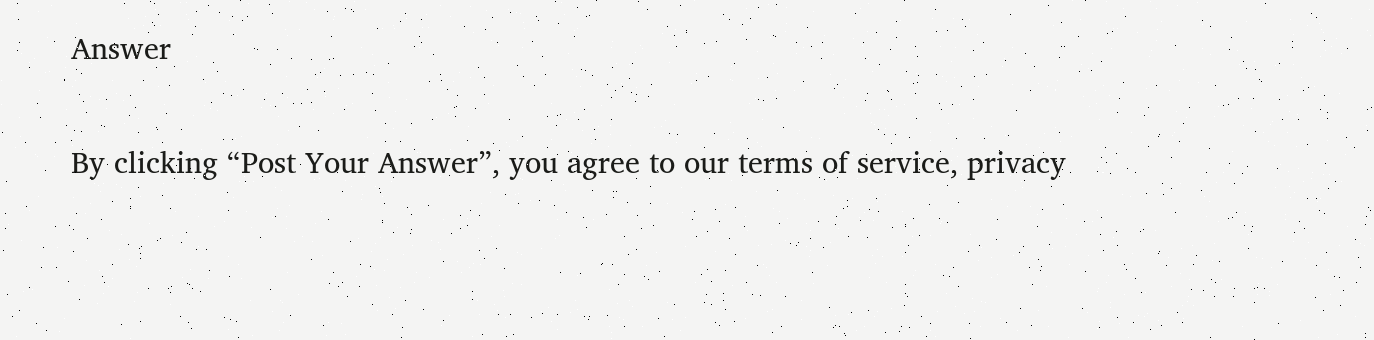Answer

By clicking “Post Your Answer”, you agree to our terms of service, privacy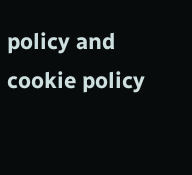policy and cookie policy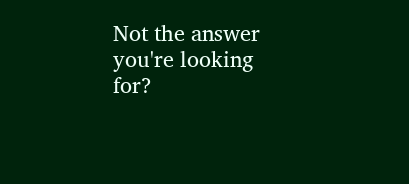Not the answer you're looking for?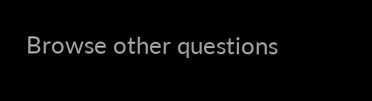Browse other questions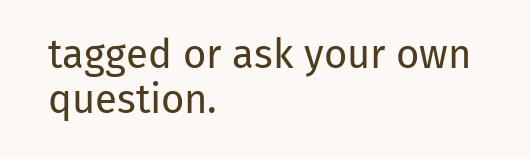tagged or ask your own question.